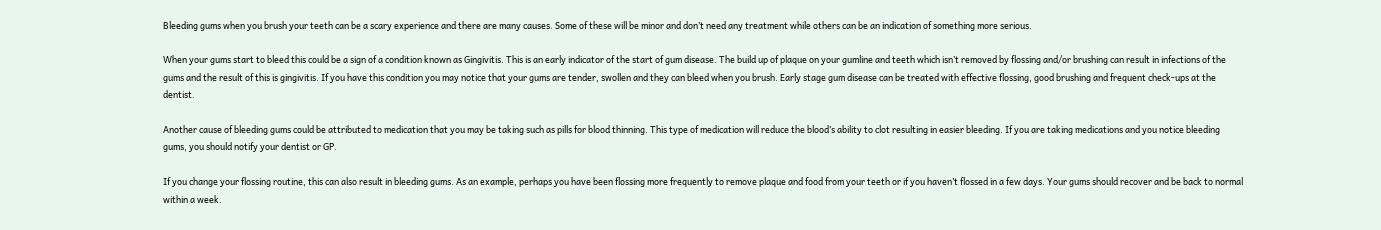Bleeding gums when you brush your teeth can be a scary experience and there are many causes. Some of these will be minor and don’t need any treatment while others can be an indication of something more serious.

When your gums start to bleed this could be a sign of a condition known as Gingivitis. This is an early indicator of the start of gum disease. The build up of plaque on your gumline and teeth which isn’t removed by flossing and/or brushing can result in infections of the gums and the result of this is gingivitis. If you have this condition you may notice that your gums are tender, swollen and they can bleed when you brush. Early stage gum disease can be treated with effective flossing, good brushing and frequent check-ups at the dentist.

Another cause of bleeding gums could be attributed to medication that you may be taking such as pills for blood thinning. This type of medication will reduce the blood’s ability to clot resulting in easier bleeding. If you are taking medications and you notice bleeding gums, you should notify your dentist or GP.

If you change your flossing routine, this can also result in bleeding gums. As an example, perhaps you have been flossing more frequently to remove plaque and food from your teeth or if you haven’t flossed in a few days. Your gums should recover and be back to normal within a week.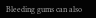Bleeding gums can also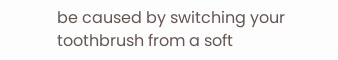be caused by switching your toothbrush from a soft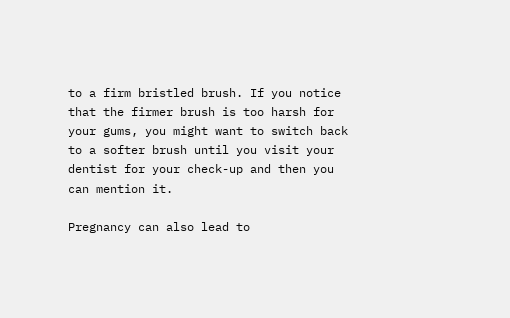to a firm bristled brush. If you notice that the firmer brush is too harsh for your gums, you might want to switch back to a softer brush until you visit your dentist for your check-up and then you can mention it.

Pregnancy can also lead to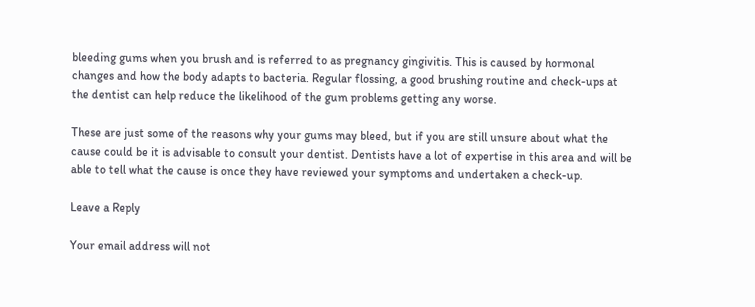bleeding gums when you brush and is referred to as pregnancy gingivitis. This is caused by hormonal changes and how the body adapts to bacteria. Regular flossing, a good brushing routine and check-ups at the dentist can help reduce the likelihood of the gum problems getting any worse.

These are just some of the reasons why your gums may bleed, but if you are still unsure about what the cause could be it is advisable to consult your dentist. Dentists have a lot of expertise in this area and will be able to tell what the cause is once they have reviewed your symptoms and undertaken a check-up.

Leave a Reply

Your email address will not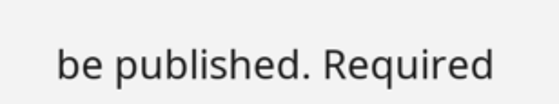be published. Required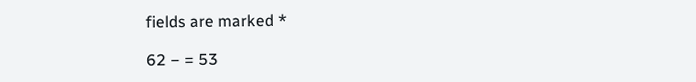fields are marked *

62 − = 53